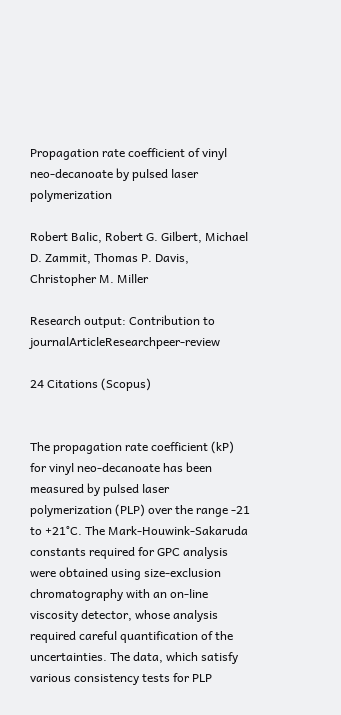Propagation rate coefficient of vinyl neo-decanoate by pulsed laser polymerization

Robert Balic, Robert G. Gilbert, Michael D. Zammit, Thomas P. Davis, Christopher M. Miller

Research output: Contribution to journalArticleResearchpeer-review

24 Citations (Scopus)


The propagation rate coefficient (kP) for vinyl neo-decanoate has been measured by pulsed laser polymerization (PLP) over the range -21 to +21°C. The Mark-Houwink-Sakaruda constants required for GPC analysis were obtained using size-exclusion chromatography with an on-line viscosity detector, whose analysis required careful quantification of the uncertainties. The data, which satisfy various consistency tests for PLP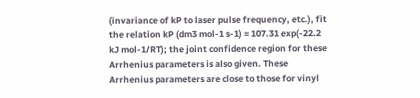(invariance of kP to laser pulse frequency, etc.), fit the relation kP (dm3 mol-1 s-1) = 107.31 exp(-22.2 kJ mol-1/RT); the joint confidence region for these Arrhenius parameters is also given. These Arrhenius parameters are close to those for vinyl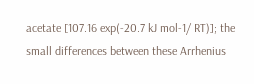acetate [107.16 exp(-20.7 kJ mol-1/ RT)]; the small differences between these Arrhenius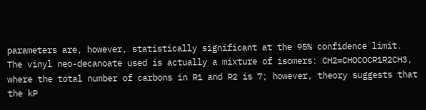parameters are, however, statistically significant at the 95% confidence limit. The vinyl neo-decanoate used is actually a mixture of isomers: CH2=CHOCOCR1R2CH3, where the total number of carbons in R1 and R2 is 7; however, theory suggests that the kP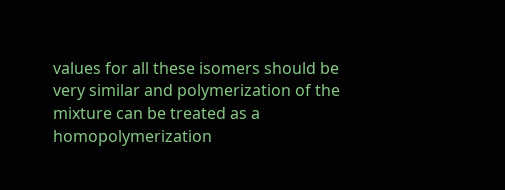values for all these isomers should be very similar and polymerization of the mixture can be treated as a homopolymerization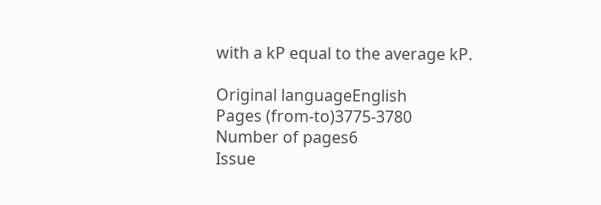with a kP equal to the average kP.

Original languageEnglish
Pages (from-to)3775-3780
Number of pages6
Issue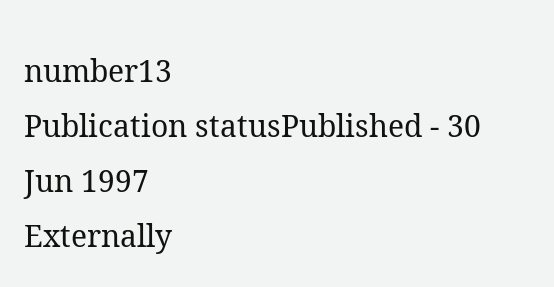number13
Publication statusPublished - 30 Jun 1997
Externally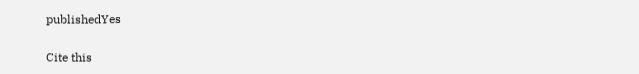publishedYes

Cite this